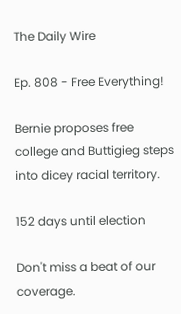The Daily Wire

Ep. 808 - Free Everything!

Bernie proposes free college and Buttigieg steps into dicey racial territory.

152 days until election

Don't miss a beat of our coverage.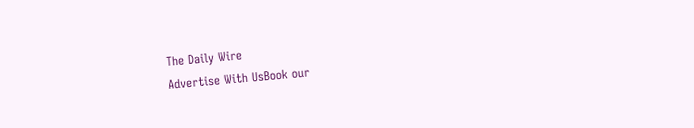The Daily Wire
Advertise With UsBook our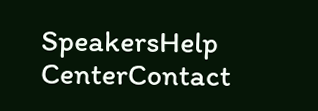SpeakersHelp CenterContact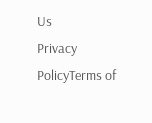Us
Privacy PolicyTerms of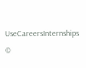UseCareersInternships
©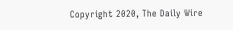Copyright 2020, The Daily Wire